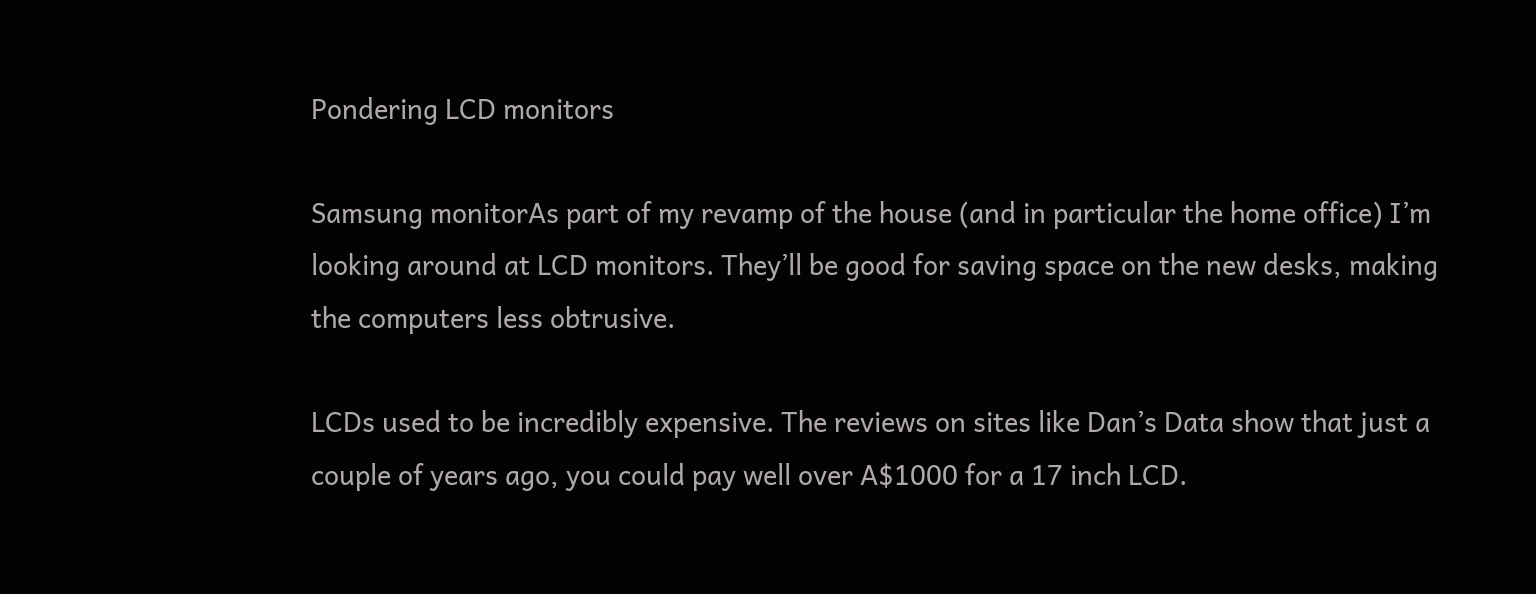Pondering LCD monitors

Samsung monitorAs part of my revamp of the house (and in particular the home office) I’m looking around at LCD monitors. They’ll be good for saving space on the new desks, making the computers less obtrusive.

LCDs used to be incredibly expensive. The reviews on sites like Dan’s Data show that just a couple of years ago, you could pay well over A$1000 for a 17 inch LCD.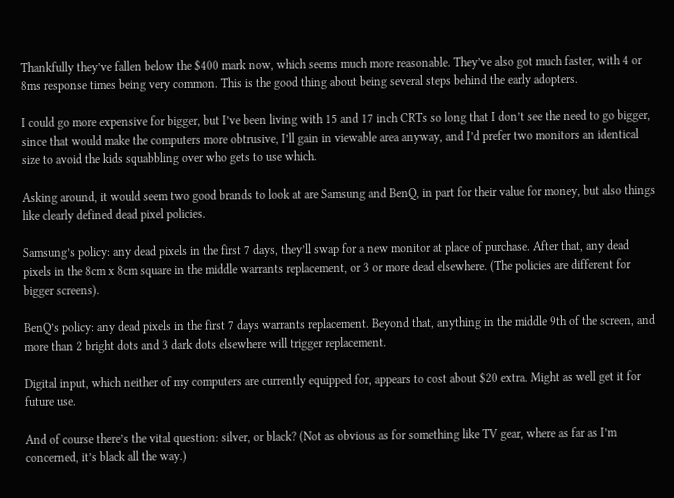Thankfully they’ve fallen below the $400 mark now, which seems much more reasonable. They’ve also got much faster, with 4 or 8ms response times being very common. This is the good thing about being several steps behind the early adopters.

I could go more expensive for bigger, but I’ve been living with 15 and 17 inch CRTs so long that I don’t see the need to go bigger, since that would make the computers more obtrusive, I’ll gain in viewable area anyway, and I’d prefer two monitors an identical size to avoid the kids squabbling over who gets to use which.

Asking around, it would seem two good brands to look at are Samsung and BenQ, in part for their value for money, but also things like clearly defined dead pixel policies.

Samsung’s policy: any dead pixels in the first 7 days, they’ll swap for a new monitor at place of purchase. After that, any dead pixels in the 8cm x 8cm square in the middle warrants replacement, or 3 or more dead elsewhere. (The policies are different for bigger screens).

BenQ’s policy: any dead pixels in the first 7 days warrants replacement. Beyond that, anything in the middle 9th of the screen, and more than 2 bright dots and 3 dark dots elsewhere will trigger replacement.

Digital input, which neither of my computers are currently equipped for, appears to cost about $20 extra. Might as well get it for future use.

And of course there’s the vital question: silver, or black? (Not as obvious as for something like TV gear, where as far as I’m concerned, it’s black all the way.)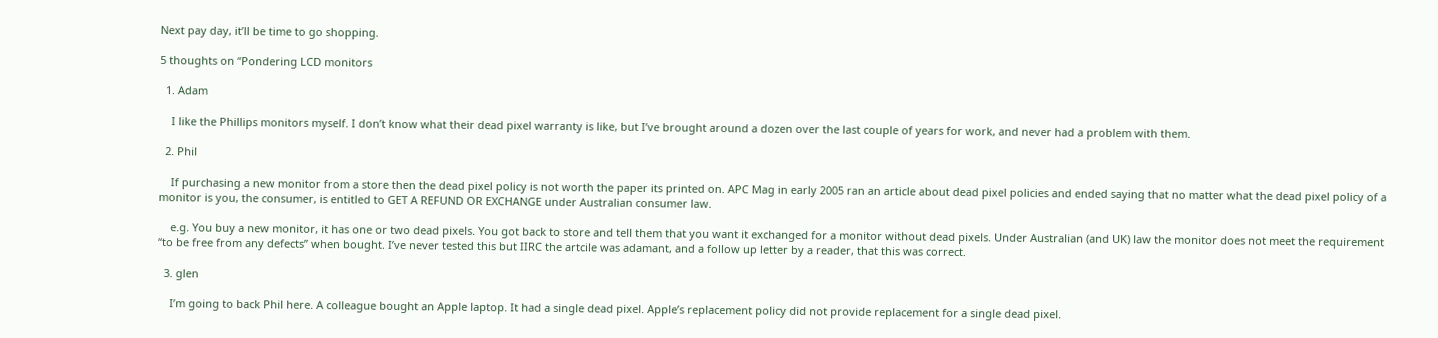Next pay day, it’ll be time to go shopping.

5 thoughts on “Pondering LCD monitors

  1. Adam

    I like the Phillips monitors myself. I don’t know what their dead pixel warranty is like, but I’ve brought around a dozen over the last couple of years for work, and never had a problem with them.

  2. Phil

    If purchasing a new monitor from a store then the dead pixel policy is not worth the paper its printed on. APC Mag in early 2005 ran an article about dead pixel policies and ended saying that no matter what the dead pixel policy of a monitor is you, the consumer, is entitled to GET A REFUND OR EXCHANGE under Australian consumer law.

    e.g. You buy a new monitor, it has one or two dead pixels. You got back to store and tell them that you want it exchanged for a monitor without dead pixels. Under Australian (and UK) law the monitor does not meet the requirement “to be free from any defects” when bought. I’ve never tested this but IIRC the artcile was adamant, and a follow up letter by a reader, that this was correct.

  3. glen

    I’m going to back Phil here. A colleague bought an Apple laptop. It had a single dead pixel. Apple’s replacement policy did not provide replacement for a single dead pixel.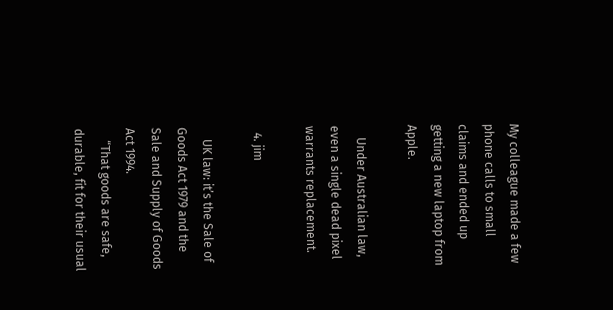My colleague made a few phone calls to small claims and ended up getting a new laptop from Apple.

    Under Australian law, even a single dead pixel warrants replacement.

  4. jim

    UK law: it’s the Sale of Goods Act 1979 and the Sale and Supply of Goods Act 1994.
    “That goods are safe, durable, fit for their usual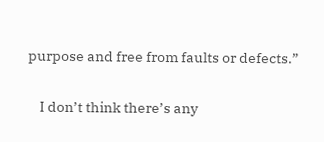purpose and free from faults or defects.”

    I don’t think there’s any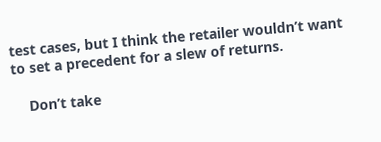test cases, but I think the retailer wouldn’t want to set a precedent for a slew of returns.

    Don’t take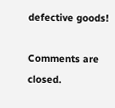defective goods!

Comments are closed.